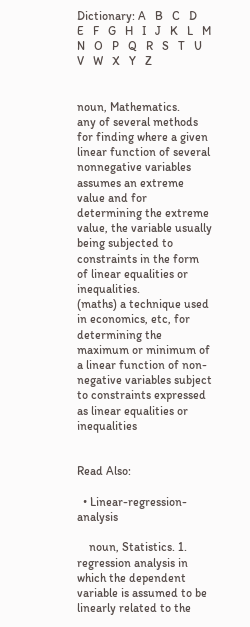Dictionary: A   B   C   D   E   F   G   H   I   J   K   L   M   N   O   P   Q   R   S   T   U   V   W   X   Y   Z


noun, Mathematics.
any of several methods for finding where a given linear function of several nonnegative variables assumes an extreme value and for determining the extreme value, the variable usually being subjected to constraints in the form of linear equalities or inequalities.
(maths) a technique used in economics, etc, for determining the maximum or minimum of a linear function of non-negative variables subject to constraints expressed as linear equalities or inequalities


Read Also:

  • Linear-regression-analysis

    noun, Statistics. 1. regression analysis in which the dependent variable is assumed to be linearly related to the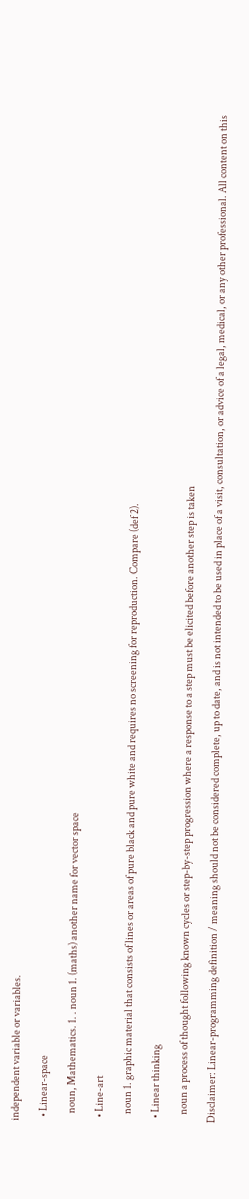independent variable or variables.

  • Linear-space

    noun, Mathematics. 1. . noun 1. (maths) another name for vector space

  • Line-art

    noun 1. graphic material that consists of lines or areas of pure black and pure white and requires no screening for reproduction. Compare (def 2).

  • Linear thinking

    noun a process of thought following known cycles or step-by-step progression where a response to a step must be elicited before another step is taken

Disclaimer: Linear-programming definition / meaning should not be considered complete, up to date, and is not intended to be used in place of a visit, consultation, or advice of a legal, medical, or any other professional. All content on this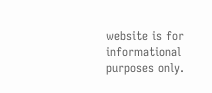website is for informational purposes only.